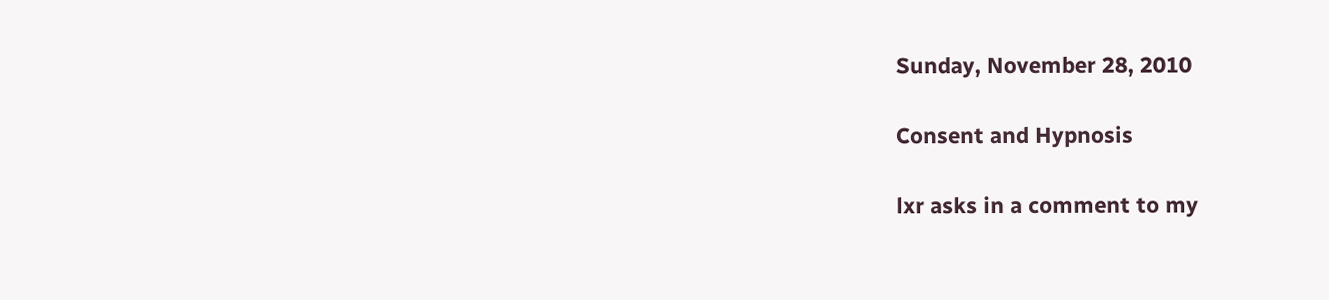Sunday, November 28, 2010

Consent and Hypnosis

lxr asks in a comment to my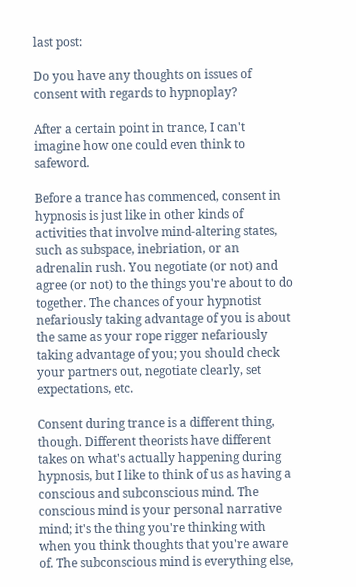last post:

Do you have any thoughts on issues of consent with regards to hypnoplay?

After a certain point in trance, I can't imagine how one could even think to safeword.

Before a trance has commenced, consent in hypnosis is just like in other kinds of activities that involve mind-altering states, such as subspace, inebriation, or an adrenalin rush. You negotiate (or not) and agree (or not) to the things you're about to do together. The chances of your hypnotist nefariously taking advantage of you is about the same as your rope rigger nefariously taking advantage of you; you should check your partners out, negotiate clearly, set expectations, etc.

Consent during trance is a different thing, though. Different theorists have different takes on what's actually happening during hypnosis, but I like to think of us as having a conscious and subconscious mind. The conscious mind is your personal narrative mind; it's the thing you're thinking with when you think thoughts that you're aware of. The subconscious mind is everything else,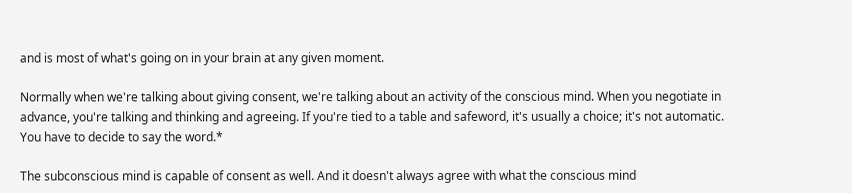and is most of what's going on in your brain at any given moment.

Normally when we're talking about giving consent, we're talking about an activity of the conscious mind. When you negotiate in advance, you're talking and thinking and agreeing. If you're tied to a table and safeword, it's usually a choice; it's not automatic. You have to decide to say the word.*

The subconscious mind is capable of consent as well. And it doesn't always agree with what the conscious mind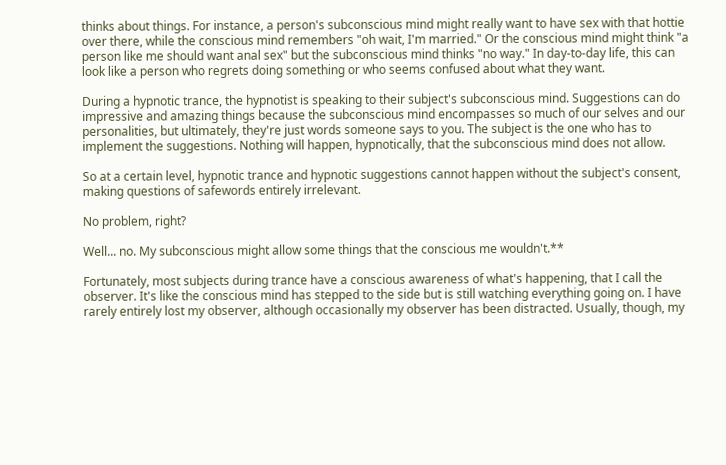thinks about things. For instance, a person's subconscious mind might really want to have sex with that hottie over there, while the conscious mind remembers "oh wait, I'm married." Or the conscious mind might think "a person like me should want anal sex" but the subconscious mind thinks "no way." In day-to-day life, this can look like a person who regrets doing something or who seems confused about what they want.

During a hypnotic trance, the hypnotist is speaking to their subject's subconscious mind. Suggestions can do impressive and amazing things because the subconscious mind encompasses so much of our selves and our personalities, but ultimately, they're just words someone says to you. The subject is the one who has to implement the suggestions. Nothing will happen, hypnotically, that the subconscious mind does not allow.

So at a certain level, hypnotic trance and hypnotic suggestions cannot happen without the subject's consent, making questions of safewords entirely irrelevant.

No problem, right?

Well... no. My subconscious might allow some things that the conscious me wouldn't.**

Fortunately, most subjects during trance have a conscious awareness of what's happening, that I call the observer. It's like the conscious mind has stepped to the side but is still watching everything going on. I have rarely entirely lost my observer, although occasionally my observer has been distracted. Usually, though, my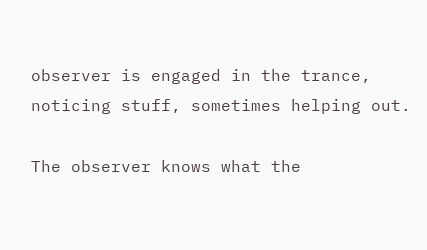observer is engaged in the trance, noticing stuff, sometimes helping out.

The observer knows what the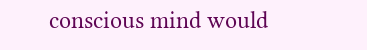conscious mind would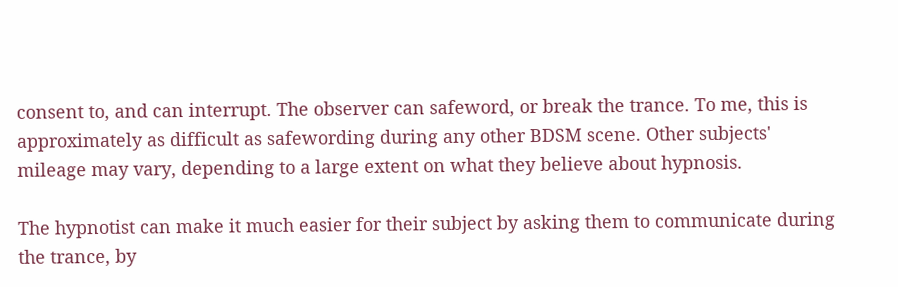consent to, and can interrupt. The observer can safeword, or break the trance. To me, this is approximately as difficult as safewording during any other BDSM scene. Other subjects' mileage may vary, depending to a large extent on what they believe about hypnosis.

The hypnotist can make it much easier for their subject by asking them to communicate during the trance, by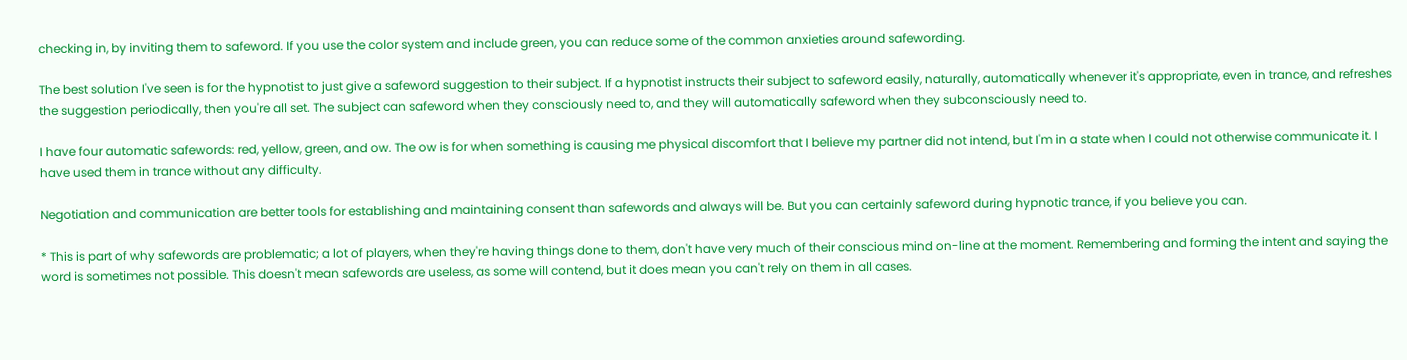checking in, by inviting them to safeword. If you use the color system and include green, you can reduce some of the common anxieties around safewording.

The best solution I've seen is for the hypnotist to just give a safeword suggestion to their subject. If a hypnotist instructs their subject to safeword easily, naturally, automatically whenever it's appropriate, even in trance, and refreshes the suggestion periodically, then you're all set. The subject can safeword when they consciously need to, and they will automatically safeword when they subconsciously need to.

I have four automatic safewords: red, yellow, green, and ow. The ow is for when something is causing me physical discomfort that I believe my partner did not intend, but I'm in a state when I could not otherwise communicate it. I have used them in trance without any difficulty.

Negotiation and communication are better tools for establishing and maintaining consent than safewords and always will be. But you can certainly safeword during hypnotic trance, if you believe you can.

* This is part of why safewords are problematic; a lot of players, when they're having things done to them, don't have very much of their conscious mind on-line at the moment. Remembering and forming the intent and saying the word is sometimes not possible. This doesn't mean safewords are useless, as some will contend, but it does mean you can't rely on them in all cases.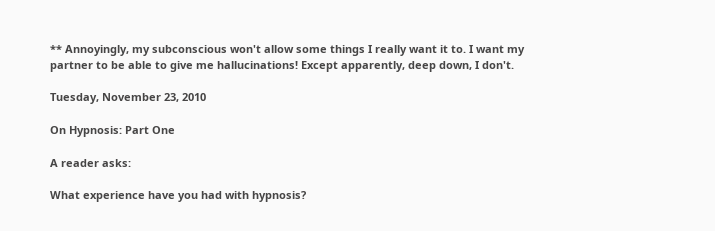** Annoyingly, my subconscious won't allow some things I really want it to. I want my partner to be able to give me hallucinations! Except apparently, deep down, I don't.

Tuesday, November 23, 2010

On Hypnosis: Part One

A reader asks:

What experience have you had with hypnosis?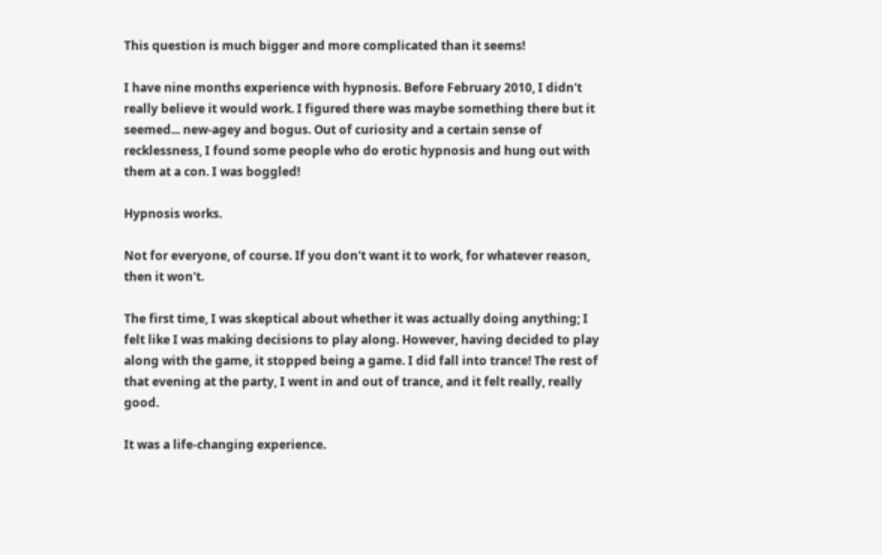This question is much bigger and more complicated than it seems!

I have nine months experience with hypnosis. Before February 2010, I didn't really believe it would work. I figured there was maybe something there but it seemed... new-agey and bogus. Out of curiosity and a certain sense of recklessness, I found some people who do erotic hypnosis and hung out with them at a con. I was boggled!

Hypnosis works.

Not for everyone, of course. If you don't want it to work, for whatever reason, then it won't.

The first time, I was skeptical about whether it was actually doing anything; I felt like I was making decisions to play along. However, having decided to play along with the game, it stopped being a game. I did fall into trance! The rest of that evening at the party, I went in and out of trance, and it felt really, really good.

It was a life-changing experience.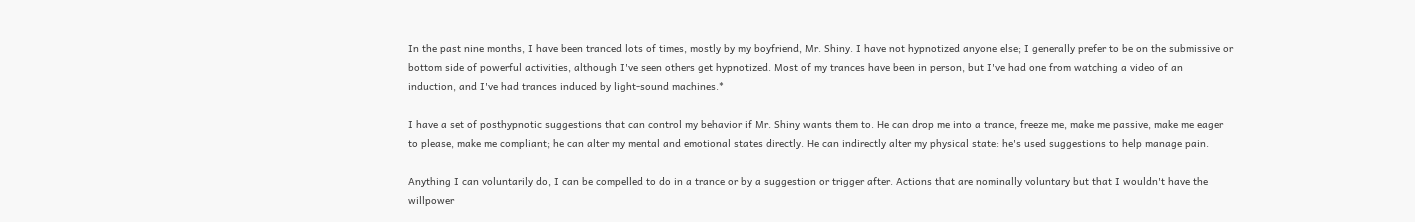In the past nine months, I have been tranced lots of times, mostly by my boyfriend, Mr. Shiny. I have not hypnotized anyone else; I generally prefer to be on the submissive or bottom side of powerful activities, although I've seen others get hypnotized. Most of my trances have been in person, but I've had one from watching a video of an induction, and I've had trances induced by light-sound machines.*

I have a set of posthypnotic suggestions that can control my behavior if Mr. Shiny wants them to. He can drop me into a trance, freeze me, make me passive, make me eager to please, make me compliant; he can alter my mental and emotional states directly. He can indirectly alter my physical state: he's used suggestions to help manage pain.

Anything I can voluntarily do, I can be compelled to do in a trance or by a suggestion or trigger after. Actions that are nominally voluntary but that I wouldn't have the willpower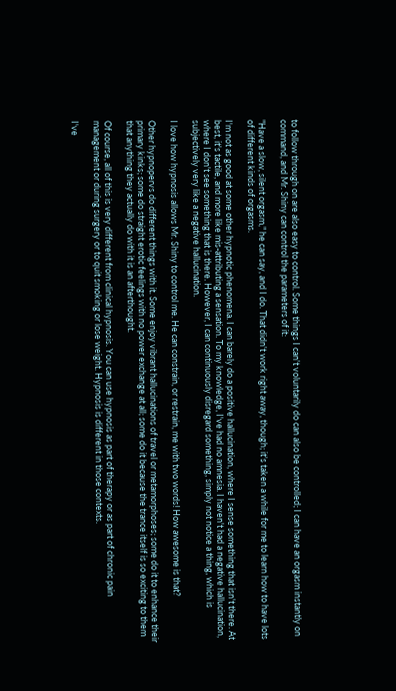to follow through on are also easy to control. Some things I can't voluntarily do can also be controlled; I can have an orgasm instantly on command, and Mr. Shiny can control the parameters of it:

"Have a slow, silent orgasm," he can say, and I do. That didn't work right away, though; it's taken a while for me to learn how to have lots of different kinds of orgasms.

I'm not as good at some other hypnotic phenomena. I can barely do a positive hallucination, where I sense something that isn't there. At best, it's tactile, and more like mis-attributing a sensation. To my knowledge, I've had no amnesia. I haven't had a negative hallucination, where I don't see something that is there. However, I can continuously disregard something, simply not notice a thing, which is subjectively very like a negative hallucination.

I love how hypnosis allows Mr. Shiny to control me. He can constrain, or restrain, me with two words! How awesome is that?

Other hypnopervs do different things with it. Some enjoy vibrant hallucinations of travel or metamorphoses; some do it to enhance their primary kinks; some do straight erotic feelings with no power exchange at all; some do it because the trance itself is so exciting to them that anything they actually do with it is an afterthought.

Of course, all of this is very different from clinical hypnosis. You can use hypnosis as part of therapy or as part of chronic pain management or during surgery or to quit smoking or lose weight. Hypnosis is different in those contexts.

I've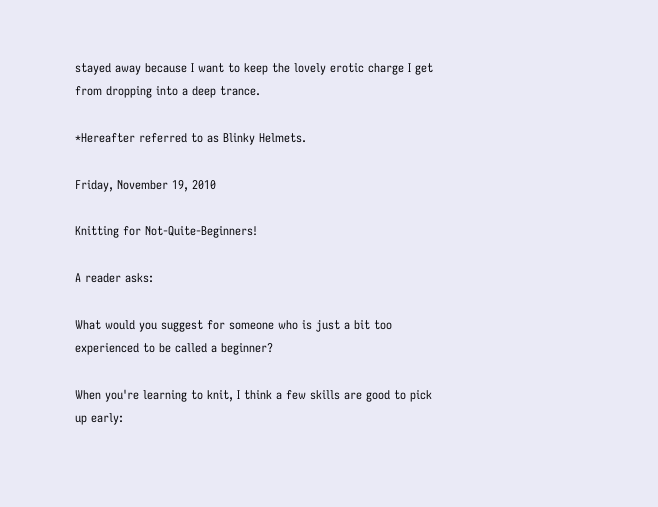stayed away because I want to keep the lovely erotic charge I get from dropping into a deep trance.

*Hereafter referred to as Blinky Helmets.

Friday, November 19, 2010

Knitting for Not-Quite-Beginners!

A reader asks:

What would you suggest for someone who is just a bit too experienced to be called a beginner?

When you're learning to knit, I think a few skills are good to pick up early: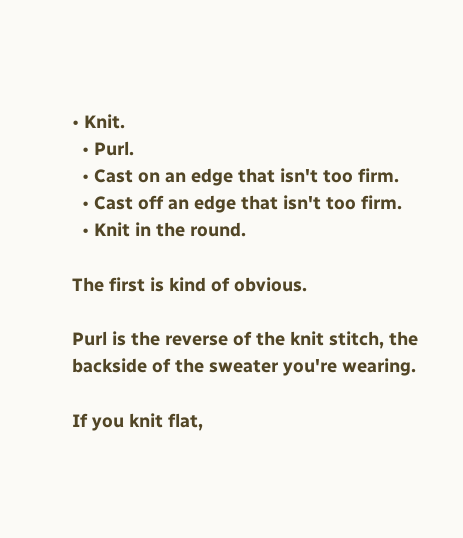• Knit.
  • Purl.
  • Cast on an edge that isn't too firm.
  • Cast off an edge that isn't too firm.
  • Knit in the round.

The first is kind of obvious.

Purl is the reverse of the knit stitch, the backside of the sweater you're wearing.

If you knit flat,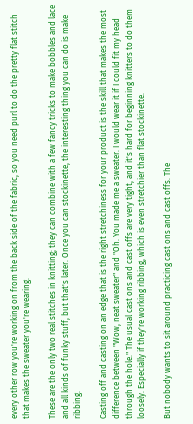every other row you're working on from the back side of the fabric, so you need purl to do the pretty flat stitch that makes the sweater you're wearing.

These are the only two real stitches in knitting; they can combine with a few fancy tricks to make bobbles and lace and all kinds of funky stuff, but that's later. Once you can stockinette, the interesting thing you can do is make ribbing.

Casting off and casting on an edge that is the right stretchiness for your product is the skill that makes the most difference between "Wow, neat sweater" and "Oh. You made me a sweater. I would wear it if I could fit my head through the hole." The usual cast ons and cast offs are very tight, and it's hard for beginning knitters to do them loosely. Especially if they're working ribbing, which is even stretchier than flat stockinette.

But nobody wants to sit around practicing cast ons and cast offs. The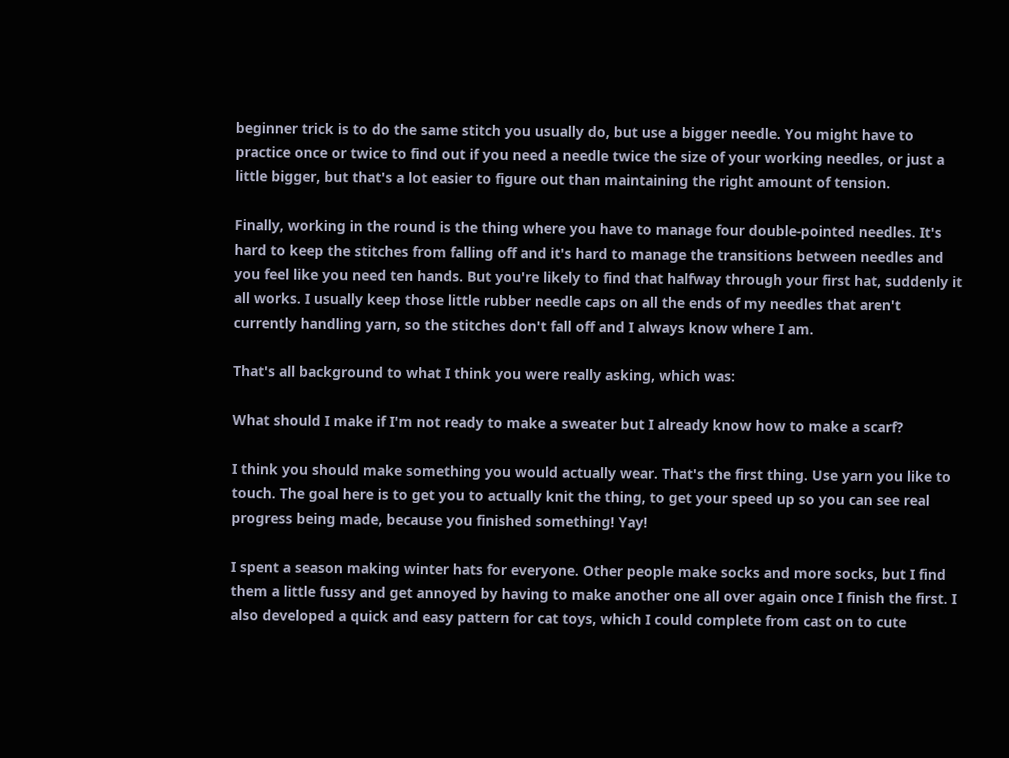beginner trick is to do the same stitch you usually do, but use a bigger needle. You might have to practice once or twice to find out if you need a needle twice the size of your working needles, or just a little bigger, but that's a lot easier to figure out than maintaining the right amount of tension.

Finally, working in the round is the thing where you have to manage four double-pointed needles. It's hard to keep the stitches from falling off and it's hard to manage the transitions between needles and you feel like you need ten hands. But you're likely to find that halfway through your first hat, suddenly it all works. I usually keep those little rubber needle caps on all the ends of my needles that aren't currently handling yarn, so the stitches don't fall off and I always know where I am.

That's all background to what I think you were really asking, which was:

What should I make if I'm not ready to make a sweater but I already know how to make a scarf?

I think you should make something you would actually wear. That's the first thing. Use yarn you like to touch. The goal here is to get you to actually knit the thing, to get your speed up so you can see real progress being made, because you finished something! Yay!

I spent a season making winter hats for everyone. Other people make socks and more socks, but I find them a little fussy and get annoyed by having to make another one all over again once I finish the first. I also developed a quick and easy pattern for cat toys, which I could complete from cast on to cute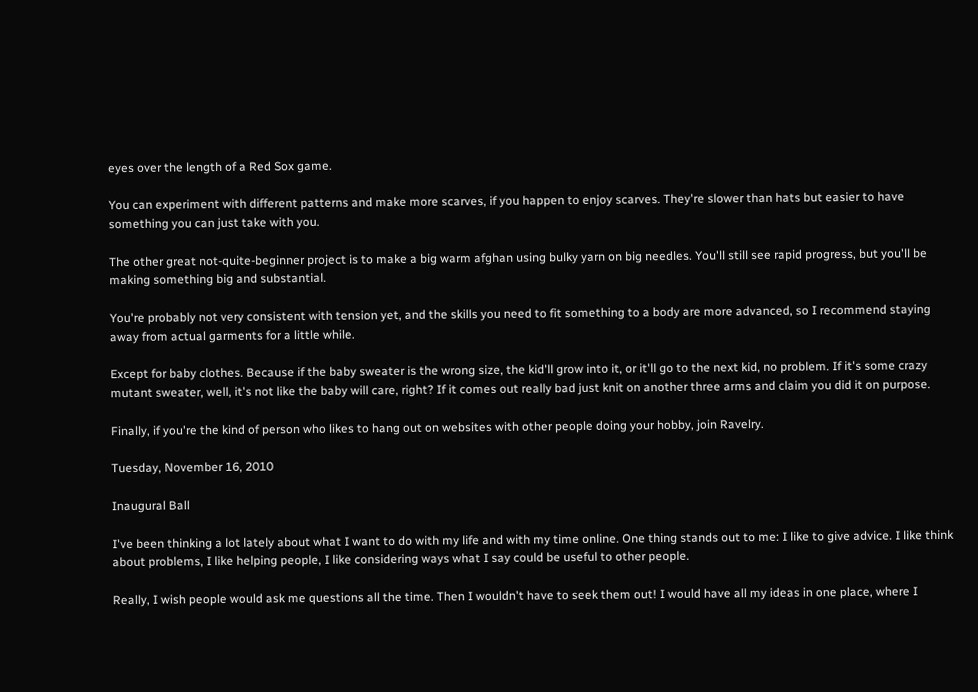eyes over the length of a Red Sox game.

You can experiment with different patterns and make more scarves, if you happen to enjoy scarves. They're slower than hats but easier to have something you can just take with you.

The other great not-quite-beginner project is to make a big warm afghan using bulky yarn on big needles. You'll still see rapid progress, but you'll be making something big and substantial.

You're probably not very consistent with tension yet, and the skills you need to fit something to a body are more advanced, so I recommend staying away from actual garments for a little while.

Except for baby clothes. Because if the baby sweater is the wrong size, the kid'll grow into it, or it'll go to the next kid, no problem. If it's some crazy mutant sweater, well, it's not like the baby will care, right? If it comes out really bad just knit on another three arms and claim you did it on purpose.

Finally, if you're the kind of person who likes to hang out on websites with other people doing your hobby, join Ravelry.

Tuesday, November 16, 2010

Inaugural Ball

I've been thinking a lot lately about what I want to do with my life and with my time online. One thing stands out to me: I like to give advice. I like think about problems, I like helping people, I like considering ways what I say could be useful to other people.

Really, I wish people would ask me questions all the time. Then I wouldn't have to seek them out! I would have all my ideas in one place, where I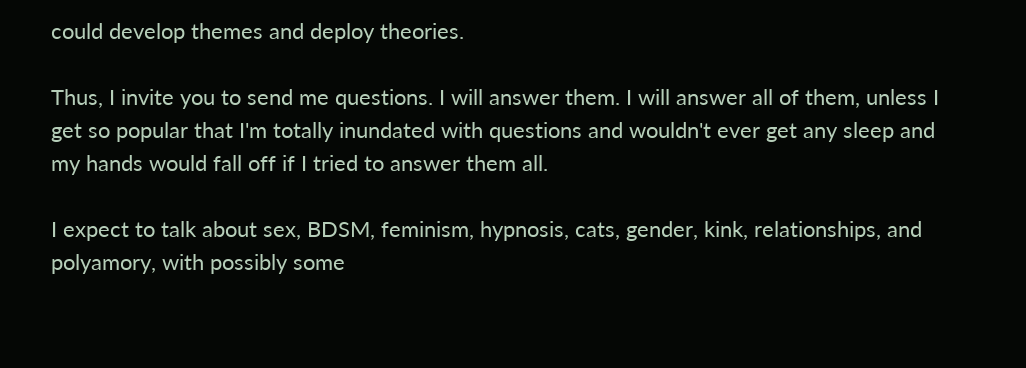could develop themes and deploy theories.

Thus, I invite you to send me questions. I will answer them. I will answer all of them, unless I get so popular that I'm totally inundated with questions and wouldn't ever get any sleep and my hands would fall off if I tried to answer them all.

I expect to talk about sex, BDSM, feminism, hypnosis, cats, gender, kink, relationships, and polyamory, with possibly some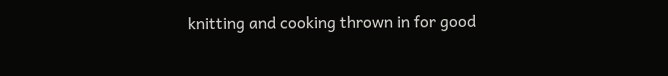knitting and cooking thrown in for good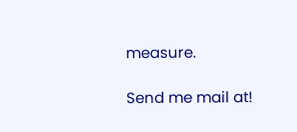measure.

Send me mail at!